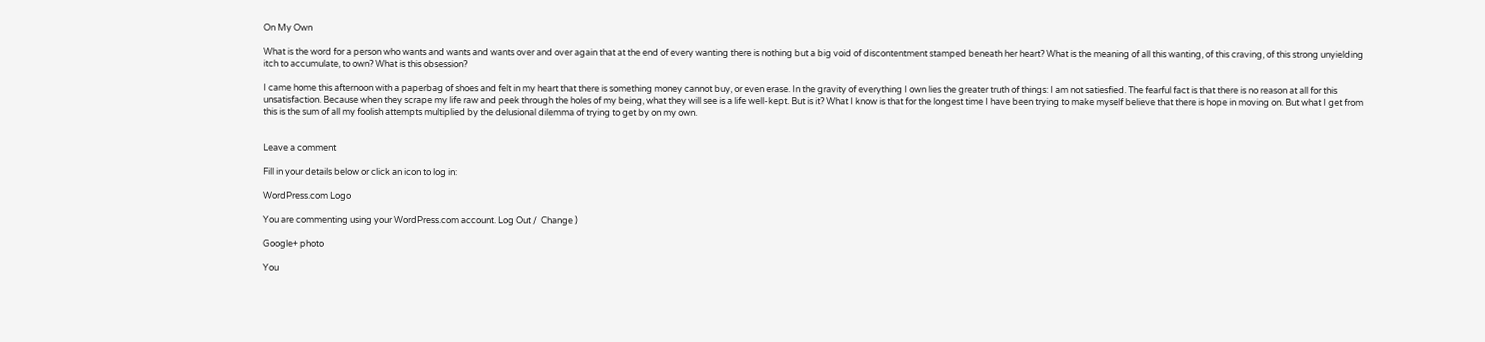On My Own

What is the word for a person who wants and wants and wants over and over again that at the end of every wanting there is nothing but a big void of discontentment stamped beneath her heart? What is the meaning of all this wanting, of this craving, of this strong unyielding itch to accumulate, to own? What is this obsession?

I came home this afternoon with a paperbag of shoes and felt in my heart that there is something money cannot buy, or even erase. In the gravity of everything I own lies the greater truth of things: I am not satiesfied. The fearful fact is that there is no reason at all for this unsatisfaction. Because when they scrape my life raw and peek through the holes of my being, what they will see is a life well-kept. But is it? What I know is that for the longest time I have been trying to make myself believe that there is hope in moving on. But what I get from this is the sum of all my foolish attempts multiplied by the delusional dilemma of trying to get by on my own.


Leave a comment

Fill in your details below or click an icon to log in:

WordPress.com Logo

You are commenting using your WordPress.com account. Log Out /  Change )

Google+ photo

You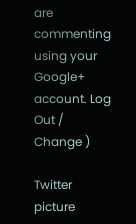are commenting using your Google+ account. Log Out /  Change )

Twitter picture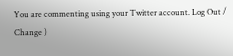You are commenting using your Twitter account. Log Out /  Change )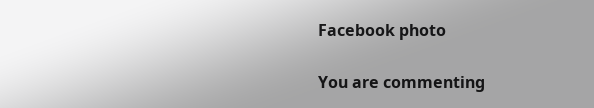Facebook photo

You are commenting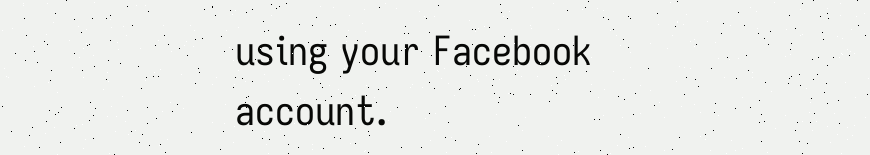using your Facebook account.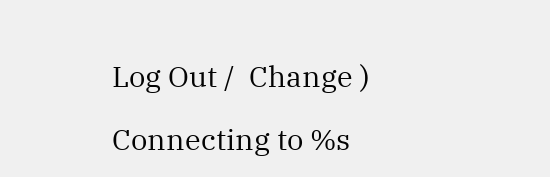Log Out /  Change )

Connecting to %s